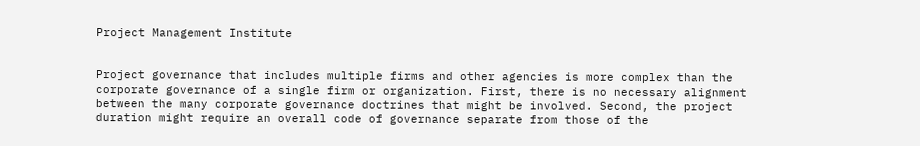Project Management Institute


Project governance that includes multiple firms and other agencies is more complex than the corporate governance of a single firm or organization. First, there is no necessary alignment between the many corporate governance doctrines that might be involved. Second, the project duration might require an overall code of governance separate from those of the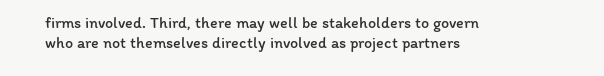firms involved. Third, there may well be stakeholders to govern who are not themselves directly involved as project partners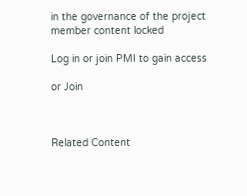in the governance of the project
member content locked

Log in or join PMI to gain access

or Join



Related Content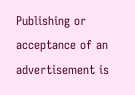Publishing or acceptance of an advertisement is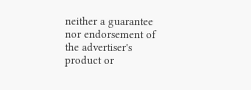neither a guarantee nor endorsement of the advertiser's product or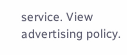service. View advertising policy.